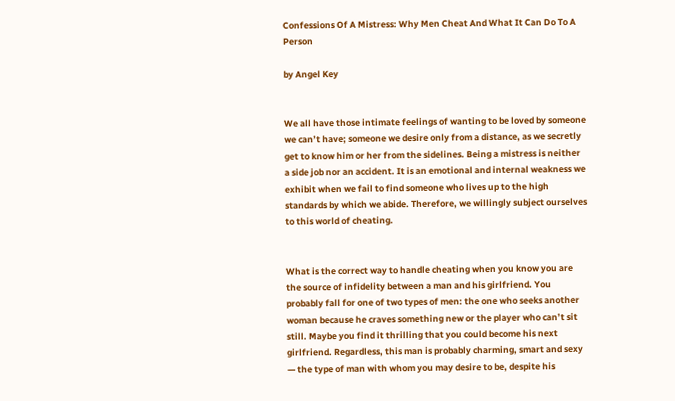Confessions Of A Mistress: Why Men Cheat And What It Can Do To A Person

by Angel Key


We all have those intimate feelings of wanting to be loved by someone we can’t have; someone we desire only from a distance, as we secretly get to know him or her from the sidelines. Being a mistress is neither a side job nor an accident. It is an emotional and internal weakness we exhibit when we fail to find someone who lives up to the high standards by which we abide. Therefore, we willingly subject ourselves to this world of cheating.


What is the correct way to handle cheating when you know you are the source of infidelity between a man and his girlfriend. You probably fall for one of two types of men: the one who seeks another woman because he craves something new or the player who can’t sit still. Maybe you find it thrilling that you could become his next girlfriend. Regardless, this man is probably charming, smart and sexy — the type of man with whom you may desire to be, despite his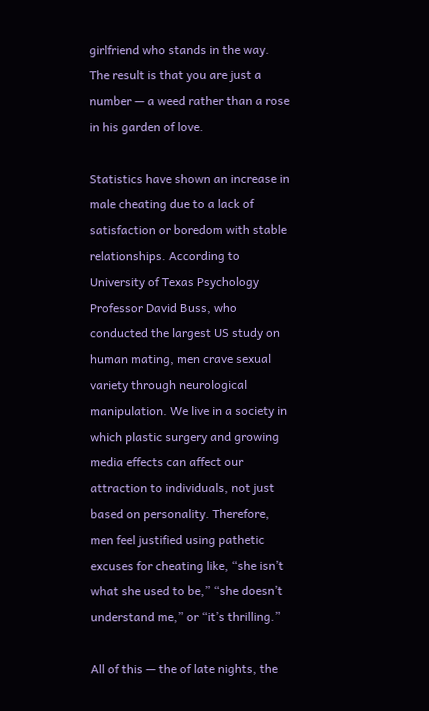girlfriend who stands in the way. The result is that you are just a number — a weed rather than a rose in his garden of love.

Statistics have shown an increase in male cheating due to a lack of satisfaction or boredom with stable relationships. According to University of Texas Psychology Professor David Buss, who conducted the largest US study on human mating, men crave sexual variety through neurological manipulation. We live in a society in which plastic surgery and growing media effects can affect our attraction to individuals, not just based on personality. Therefore, men feel justified using pathetic excuses for cheating like, “she isn’t what she used to be,” “she doesn’t understand me,” or “it’s thrilling.”

All of this — the of late nights, the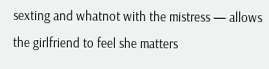sexting and whatnot with the mistress — allows the girlfriend to feel she matters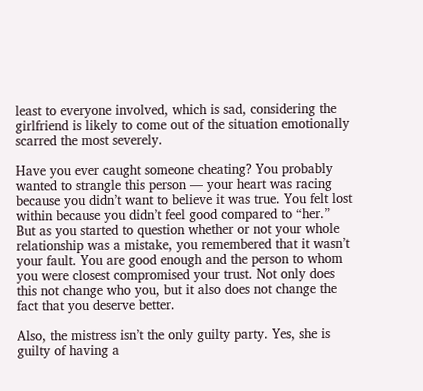least to everyone involved, which is sad, considering the girlfriend is likely to come out of the situation emotionally scarred the most severely.

Have you ever caught someone cheating? You probably wanted to strangle this person — your heart was racing because you didn’t want to believe it was true. You felt lost within because you didn’t feel good compared to “her.” But as you started to question whether or not your whole relationship was a mistake, you remembered that it wasn’t your fault. You are good enough and the person to whom you were closest compromised your trust. Not only does this not change who you, but it also does not change the fact that you deserve better.

Also, the mistress isn’t the only guilty party. Yes, she is guilty of having a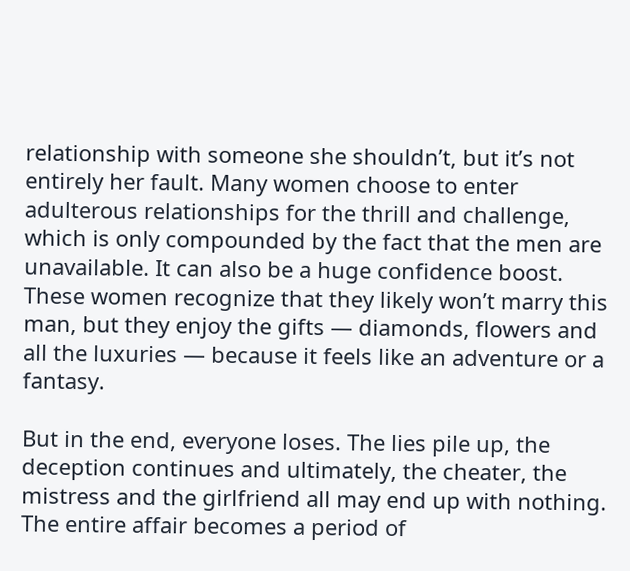relationship with someone she shouldn’t, but it’s not entirely her fault. Many women choose to enter adulterous relationships for the thrill and challenge, which is only compounded by the fact that the men are unavailable. It can also be a huge confidence boost. These women recognize that they likely won’t marry this man, but they enjoy the gifts — diamonds, flowers and all the luxuries — because it feels like an adventure or a fantasy.

But in the end, everyone loses. The lies pile up, the deception continues and ultimately, the cheater, the mistress and the girlfriend all may end up with nothing.  The entire affair becomes a period of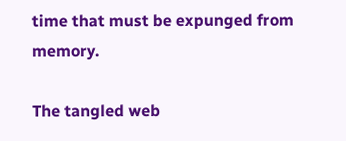time that must be expunged from memory.

The tangled web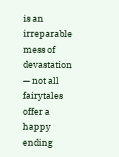is an irreparable mess of devastation — not all fairytales offer a happy ending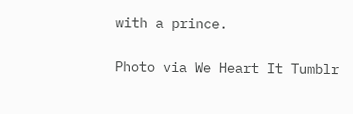with a prince.

Photo via We Heart It Tumblr